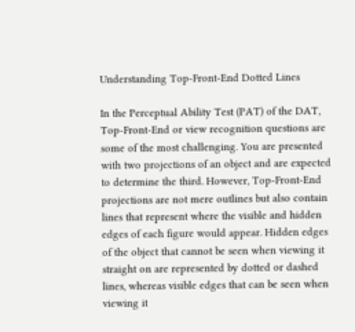Understanding Top-Front-End Dotted Lines

In the Perceptual Ability Test (PAT) of the DAT, Top-Front-End or view recognition questions are some of the most challenging. You are presented with two projections of an object and are expected to determine the third. However, Top-Front-End projections are not mere outlines but also contain lines that represent where the visible and hidden edges of each figure would appear. Hidden edges of the object that cannot be seen when viewing it straight on are represented by dotted or dashed lines, whereas visible edges that can be seen when viewing it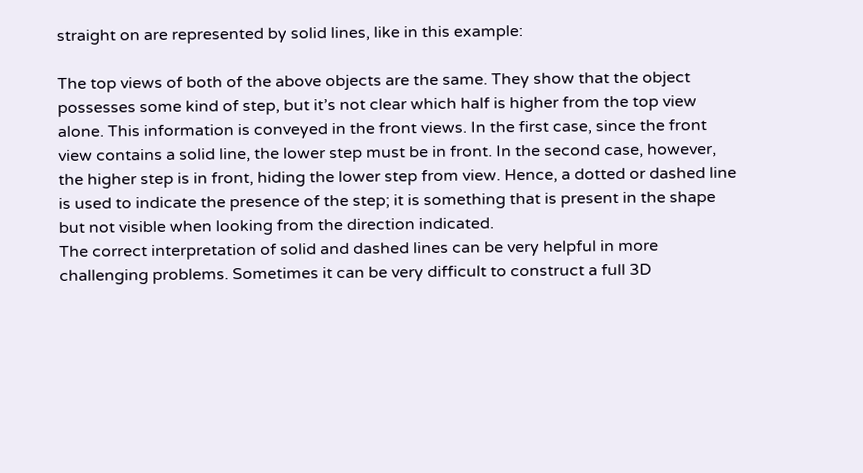straight on are represented by solid lines, like in this example:

The top views of both of the above objects are the same. They show that the object possesses some kind of step, but it’s not clear which half is higher from the top view alone. This information is conveyed in the front views. In the first case, since the front view contains a solid line, the lower step must be in front. In the second case, however, the higher step is in front, hiding the lower step from view. Hence, a dotted or dashed line is used to indicate the presence of the step; it is something that is present in the shape but not visible when looking from the direction indicated.
The correct interpretation of solid and dashed lines can be very helpful in more challenging problems. Sometimes it can be very difficult to construct a full 3D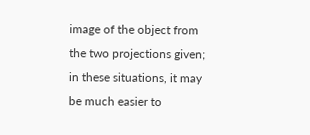image of the object from the two projections given; in these situations, it may be much easier to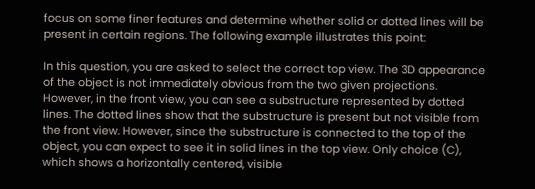focus on some finer features and determine whether solid or dotted lines will be present in certain regions. The following example illustrates this point:

In this question, you are asked to select the correct top view. The 3D appearance of the object is not immediately obvious from the two given projections. However, in the front view, you can see a substructure represented by dotted lines. The dotted lines show that the substructure is present but not visible from the front view. However, since the substructure is connected to the top of the object, you can expect to see it in solid lines in the top view. Only choice (C), which shows a horizontally centered, visible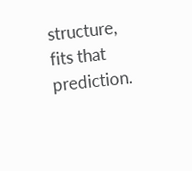structure, fits that prediction.